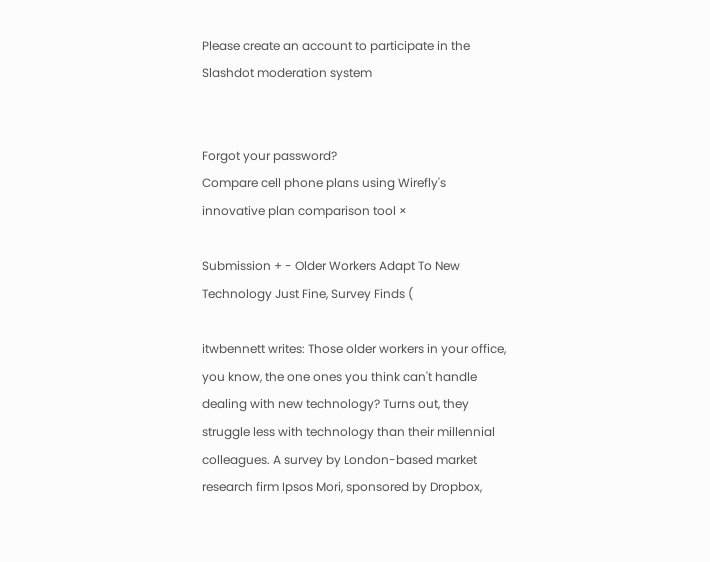Please create an account to participate in the Slashdot moderation system


Forgot your password?
Compare cell phone plans using Wirefly's innovative plan comparison tool ×

Submission + - Older Workers Adapt To New Technology Just Fine, Survey Finds (

itwbennett writes: Those older workers in your office, you know, the one ones you think can't handle dealing with new technology? Turns out, they struggle less with technology than their millennial colleagues. A survey by London-based market research firm Ipsos Mori, sponsored by Dropbox,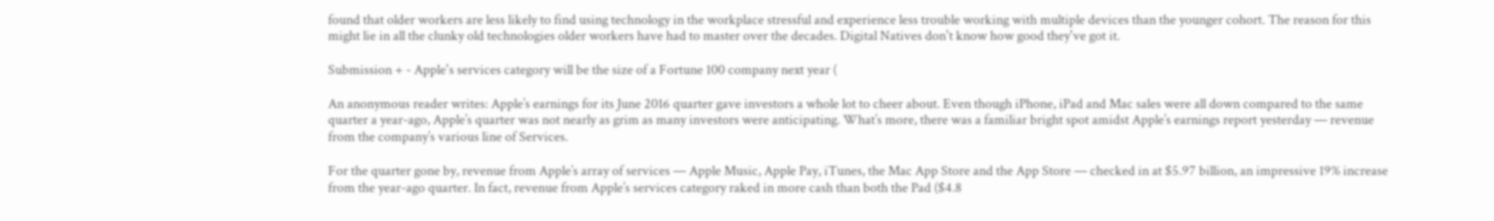found that older workers are less likely to find using technology in the workplace stressful and experience less trouble working with multiple devices than the younger cohort. The reason for this might lie in all the clunky old technologies older workers have had to master over the decades. Digital Natives don't know how good they've got it.

Submission + - Apple's services category will be the size of a Fortune 100 company next year (

An anonymous reader writes: Apple’s earnings for its June 2016 quarter gave investors a whole lot to cheer about. Even though iPhone, iPad and Mac sales were all down compared to the same quarter a year-ago, Apple’s quarter was not nearly as grim as many investors were anticipating. What’s more, there was a familiar bright spot amidst Apple’s earnings report yesterday — revenue from the company’s various line of Services.

For the quarter gone by, revenue from Apple’s array of services — Apple Music, Apple Pay, iTunes, the Mac App Store and the App Store — checked in at $5.97 billion, an impressive 19% increase from the year-ago quarter. In fact, revenue from Apple’s services category raked in more cash than both the Pad ($4.8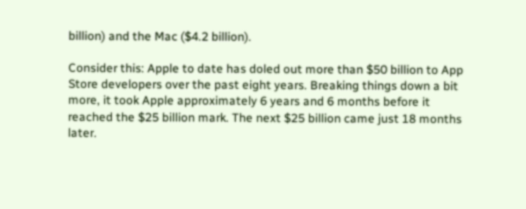billion) and the Mac ($4.2 billion).

Consider this: Apple to date has doled out more than $50 billion to App Store developers over the past eight years. Breaking things down a bit more, it took Apple approximately 6 years and 6 months before it reached the $25 billion mark. The next $25 billion came just 18 months later.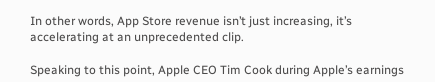In other words, App Store revenue isn’t just increasing, it’s accelerating at an unprecedented clip.

Speaking to this point, Apple CEO Tim Cook during Apple’s earnings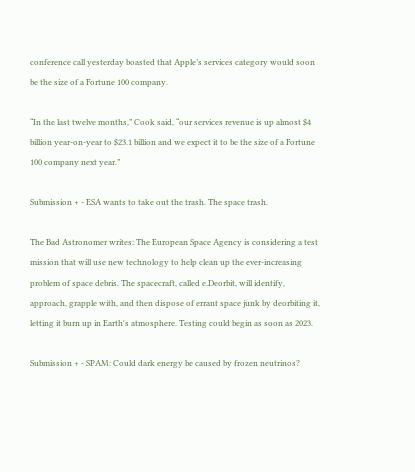conference call yesterday boasted that Apple’s services category would soon be the size of a Fortune 100 company.

“In the last twelve months,” Cook said, “our services revenue is up almost $4 billion year-on-year to $23.1 billion and we expect it to be the size of a Fortune 100 company next year.”

Submission + - ESA wants to take out the trash. The space trash.

The Bad Astronomer writes: The European Space Agency is considering a test mission that will use new technology to help clean up the ever-increasing problem of space debris. The spacecraft, called e.Deorbit, will identify, approach, grapple with, and then dispose of errant space junk by deorbiting it, letting it burn up in Earth's atmosphere. Testing could begin as soon as 2023.

Submission + - SPAM: Could dark energy be caused by frozen neutrinos?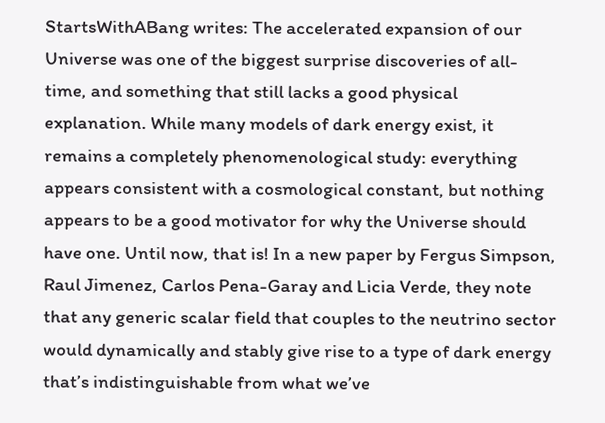StartsWithABang writes: The accelerated expansion of our Universe was one of the biggest surprise discoveries of all-time, and something that still lacks a good physical explanation. While many models of dark energy exist, it remains a completely phenomenological study: everything appears consistent with a cosmological constant, but nothing appears to be a good motivator for why the Universe should have one. Until now, that is! In a new paper by Fergus Simpson, Raul Jimenez, Carlos Pena-Garay and Licia Verde, they note that any generic scalar field that couples to the neutrino sector would dynamically and stably give rise to a type of dark energy that’s indistinguishable from what we’ve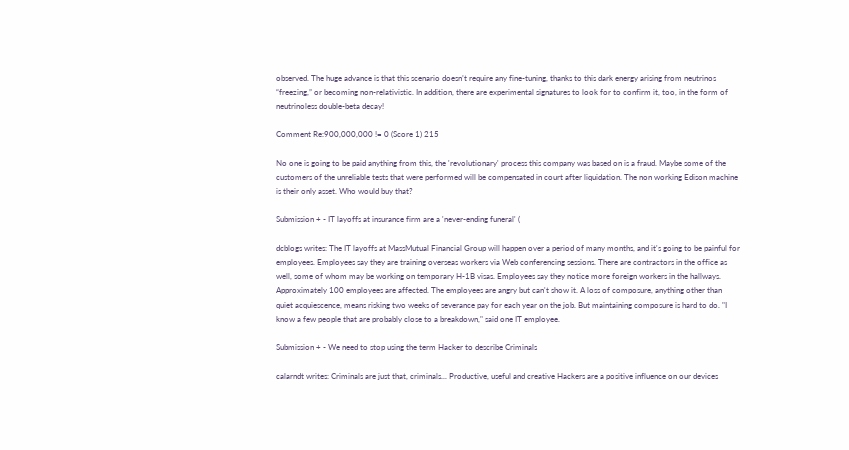observed. The huge advance is that this scenario doesn’t require any fine-tuning, thanks to this dark energy arising from neutrinos “freezing,” or becoming non-relativistic. In addition, there are experimental signatures to look for to confirm it, too, in the form of neutrinoless double-beta decay!

Comment Re:900,000,000 != 0 (Score 1) 215

No one is going to be paid anything from this, the 'revolutionary' process this company was based on is a fraud. Maybe some of the customers of the unreliable tests that were performed will be compensated in court after liquidation. The non working Edison machine is their only asset. Who would buy that?

Submission + - IT layoffs at insurance firm are a 'never-ending funeral' (

dcblogs writes: The IT layoffs at MassMutual Financial Group will happen over a period of many months, and it's going to be painful for employees. Employees say they are training overseas workers via Web conferencing sessions. There are contractors in the office as well, some of whom may be working on temporary H-1B visas. Employees say they notice more foreign workers in the hallways. Approximately 100 employees are affected. The employees are angry but can't show it. A loss of composure, anything other than quiet acquiescence, means risking two weeks of severance pay for each year on the job. But maintaining composure is hard to do. "I know a few people that are probably close to a breakdown," said one IT employee.

Submission + - We need to stop using the term Hacker to describe Criminals

calarndt writes: Criminals are just that, criminals... Productive, useful and creative Hackers are a positive influence on our devices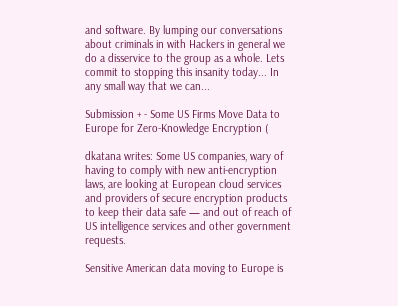and software. By lumping our conversations about criminals in with Hackers in general we do a disservice to the group as a whole. Lets commit to stopping this insanity today... In any small way that we can...

Submission + - Some US Firms Move Data to Europe for Zero-Knowledge Encryption (

dkatana writes: Some US companies, wary of having to comply with new anti-encryption laws, are looking at European cloud services and providers of secure encryption products to keep their data safe — and out of reach of US intelligence services and other government requests.

Sensitive American data moving to Europe is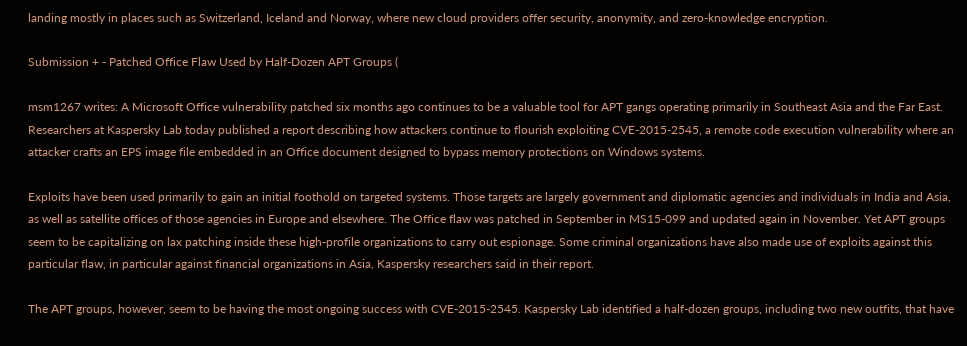landing mostly in places such as Switzerland, Iceland and Norway, where new cloud providers offer security, anonymity, and zero-knowledge encryption.

Submission + - Patched Office Flaw Used by Half-Dozen APT Groups (

msm1267 writes: A Microsoft Office vulnerability patched six months ago continues to be a valuable tool for APT gangs operating primarily in Southeast Asia and the Far East. Researchers at Kaspersky Lab today published a report describing how attackers continue to flourish exploiting CVE-2015-2545, a remote code execution vulnerability where an attacker crafts an EPS image file embedded in an Office document designed to bypass memory protections on Windows systems.

Exploits have been used primarily to gain an initial foothold on targeted systems. Those targets are largely government and diplomatic agencies and individuals in India and Asia, as well as satellite offices of those agencies in Europe and elsewhere. The Office flaw was patched in September in MS15-099 and updated again in November. Yet APT groups seem to be capitalizing on lax patching inside these high-profile organizations to carry out espionage. Some criminal organizations have also made use of exploits against this particular flaw, in particular against financial organizations in Asia, Kaspersky researchers said in their report.

The APT groups, however, seem to be having the most ongoing success with CVE-2015-2545. Kaspersky Lab identified a half-dozen groups, including two new outfits, that have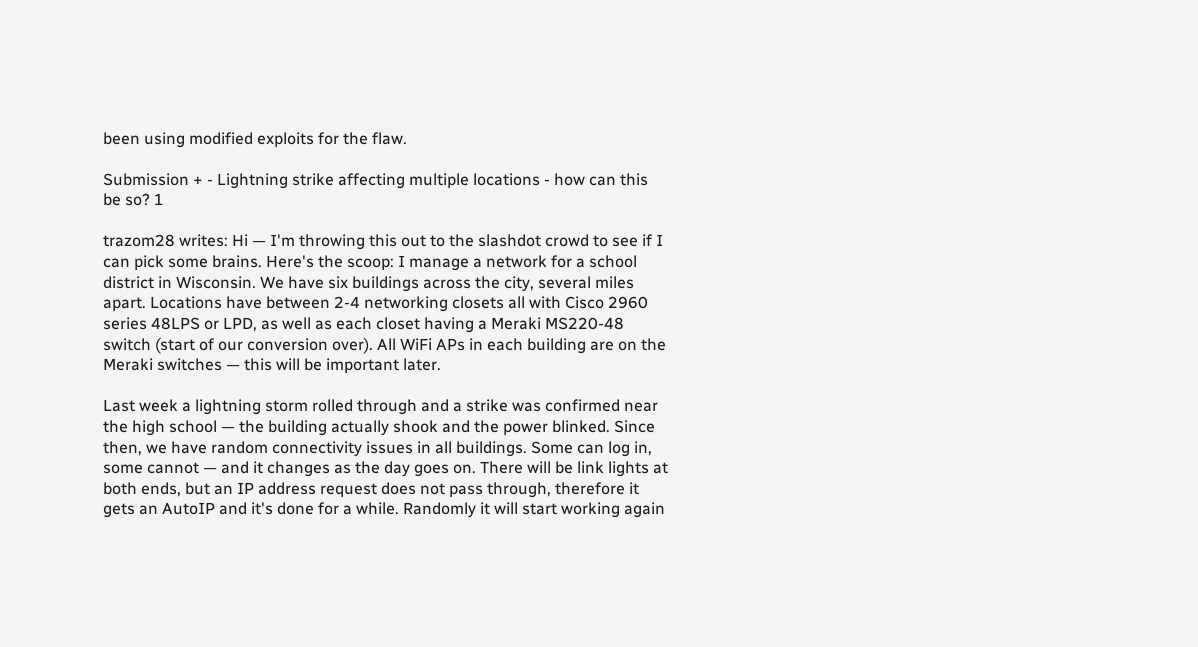been using modified exploits for the flaw.

Submission + - Lightning strike affecting multiple locations - how can this be so? 1

trazom28 writes: Hi — I'm throwing this out to the slashdot crowd to see if I can pick some brains. Here's the scoop: I manage a network for a school district in Wisconsin. We have six buildings across the city, several miles apart. Locations have between 2-4 networking closets all with Cisco 2960 series 48LPS or LPD, as well as each closet having a Meraki MS220-48 switch (start of our conversion over). All WiFi APs in each building are on the Meraki switches — this will be important later.

Last week a lightning storm rolled through and a strike was confirmed near the high school — the building actually shook and the power blinked. Since then, we have random connectivity issues in all buildings. Some can log in, some cannot — and it changes as the day goes on. There will be link lights at both ends, but an IP address request does not pass through, therefore it gets an AutoIP and it's done for a while. Randomly it will start working again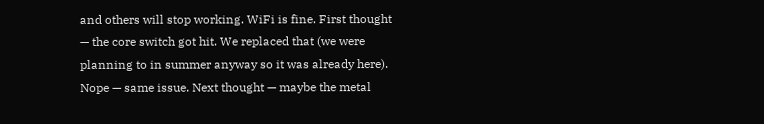and others will stop working. WiFi is fine. First thought — the core switch got hit. We replaced that (we were planning to in summer anyway so it was already here). Nope — same issue. Next thought — maybe the metal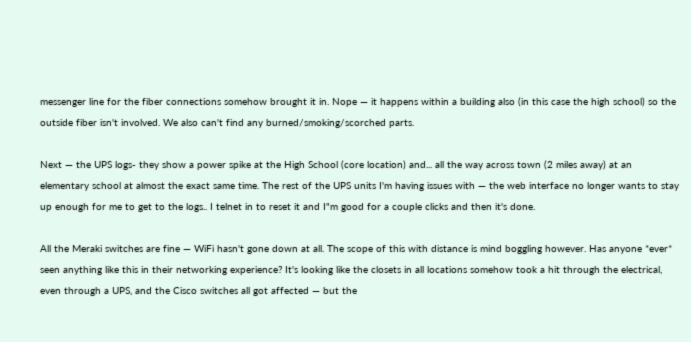messenger line for the fiber connections somehow brought it in. Nope — it happens within a building also (in this case the high school) so the outside fiber isn't involved. We also can't find any burned/smoking/scorched parts.

Next — the UPS logs- they show a power spike at the High School (core location) and... all the way across town (2 miles away) at an elementary school at almost the exact same time. The rest of the UPS units I'm having issues with — the web interface no longer wants to stay up enough for me to get to the logs.. I telnet in to reset it and I"m good for a couple clicks and then it's done.

All the Meraki switches are fine — WiFi hasn't gone down at all. The scope of this with distance is mind boggling however. Has anyone *ever* seen anything like this in their networking experience? It's looking like the closets in all locations somehow took a hit through the electrical, even through a UPS, and the Cisco switches all got affected — but the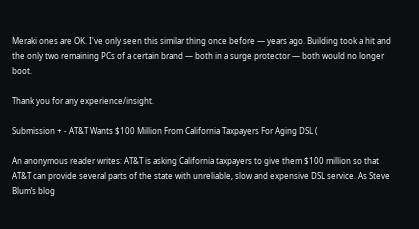Meraki ones are OK. I've only seen this similar thing once before — years ago. Building took a hit and the only two remaining PCs of a certain brand — both in a surge protector — both would no longer boot.

Thank you for any experience/insight.

Submission + - AT&T Wants $100 Million From California Taxpayers For Aging DSL (

An anonymous reader writes: AT&T is asking California taxpayers to give them $100 million so that AT&T can provide several parts of the state with unreliable, slow and expensive DSL service. As Steve Blum’s blog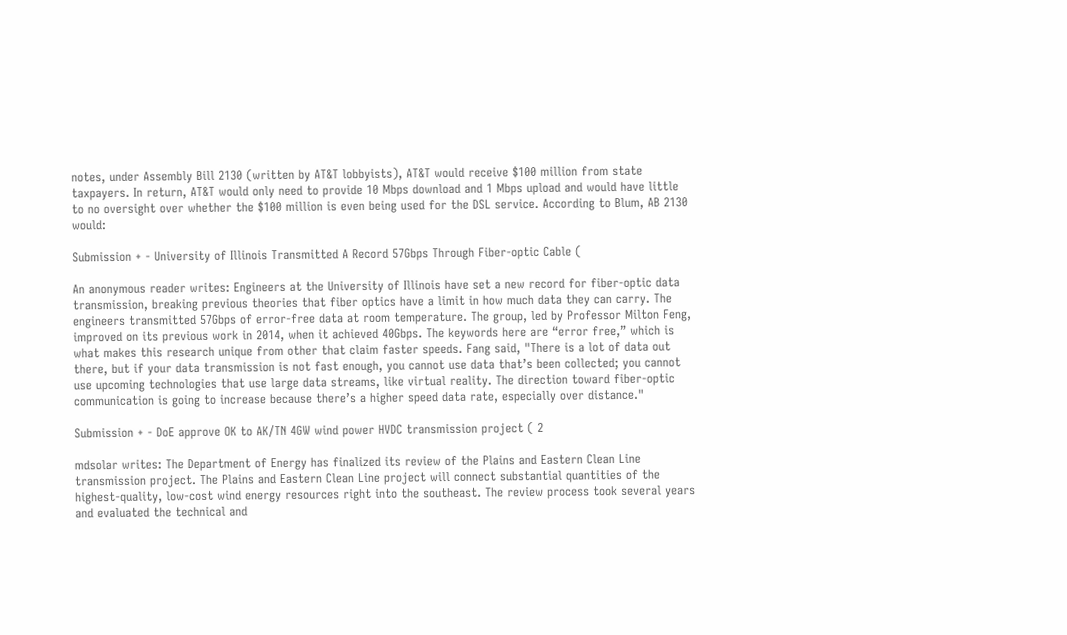notes, under Assembly Bill 2130 (written by AT&T lobbyists), AT&T would receive $100 million from state taxpayers. In return, AT&T would only need to provide 10 Mbps download and 1 Mbps upload and would have little to no oversight over whether the $100 million is even being used for the DSL service. According to Blum, AB 2130 would:

Submission + - University of Illinois Transmitted A Record 57Gbps Through Fiber-optic Cable (

An anonymous reader writes: Engineers at the University of Illinois have set a new record for fiber-optic data transmission, breaking previous theories that fiber optics have a limit in how much data they can carry. The engineers transmitted 57Gbps of error-free data at room temperature. The group, led by Professor Milton Feng, improved on its previous work in 2014, when it achieved 40Gbps. The keywords here are “error free,” which is what makes this research unique from other that claim faster speeds. Fang said, "There is a lot of data out there, but if your data transmission is not fast enough, you cannot use data that’s been collected; you cannot use upcoming technologies that use large data streams, like virtual reality. The direction toward fiber-optic communication is going to increase because there’s a higher speed data rate, especially over distance."

Submission + - DoE approve OK to AK/TN 4GW wind power HVDC transmission project ( 2

mdsolar writes: The Department of Energy has finalized its review of the Plains and Eastern Clean Line transmission project. The Plains and Eastern Clean Line project will connect substantial quantities of the highest-quality, low-cost wind energy resources right into the southeast. The review process took several years and evaluated the technical and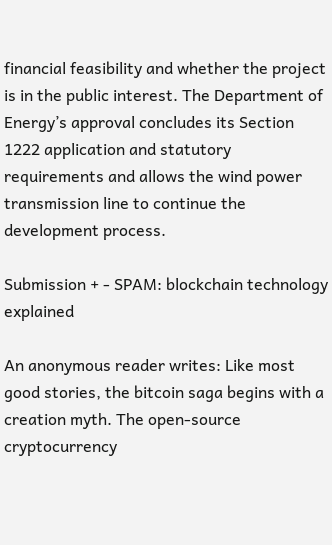financial feasibility and whether the project is in the public interest. The Department of Energy’s approval concludes its Section 1222 application and statutory requirements and allows the wind power transmission line to continue the development process.

Submission + - SPAM: blockchain technology explained

An anonymous reader writes: Like most good stories, the bitcoin saga begins with a creation myth. The open-source cryptocurrency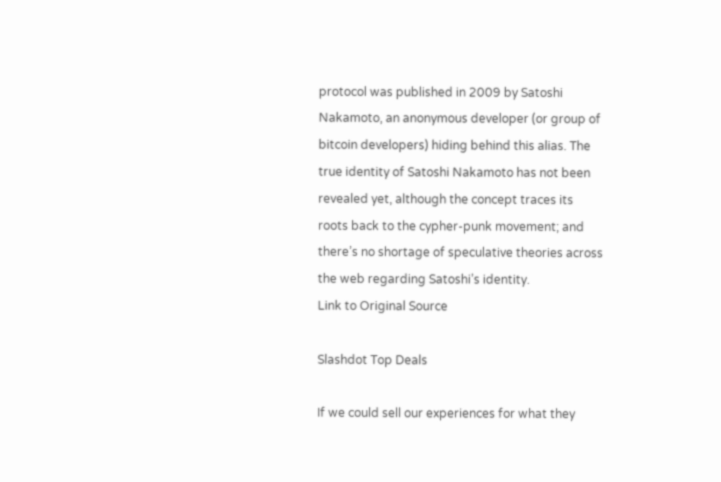protocol was published in 2009 by Satoshi Nakamoto, an anonymous developer (or group of bitcoin developers) hiding behind this alias. The true identity of Satoshi Nakamoto has not been revealed yet, although the concept traces its roots back to the cypher-punk movement; and there’s no shortage of speculative theories across the web regarding Satoshi’s identity.
Link to Original Source

Slashdot Top Deals

If we could sell our experiences for what they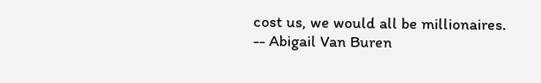cost us, we would all be millionaires. -- Abigail Van Buren